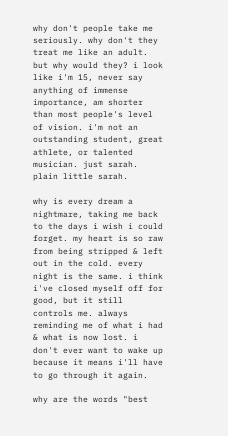why don't people take me seriously. why don't they treat me like an adult. but why would they? i look like i'm 15, never say anything of immense importance, am shorter than most people's level of vision. i'm not an outstanding student, great athlete, or talented musician. just sarah. plain little sarah.

why is every dream a nightmare, taking me back to the days i wish i could forget. my heart is so raw from being stripped & left out in the cold. every night is the same. i think i've closed myself off for good, but it still controls me. always reminding me of what i had & what is now lost. i don't ever want to wake up because it means i'll have to go through it again.

why are the words "best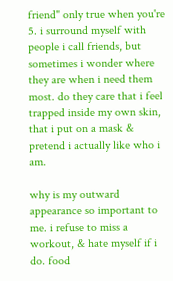friend" only true when you're 5. i surround myself with people i call friends, but sometimes i wonder where they are when i need them most. do they care that i feel trapped inside my own skin, that i put on a mask & pretend i actually like who i am.

why is my outward appearance so important to me. i refuse to miss a workout, & hate myself if i do. food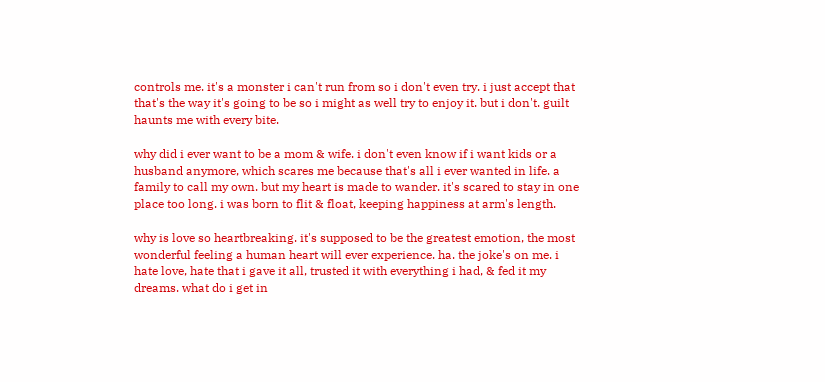controls me. it's a monster i can't run from so i don't even try. i just accept that that's the way it's going to be so i might as well try to enjoy it. but i don't. guilt haunts me with every bite.

why did i ever want to be a mom & wife. i don't even know if i want kids or a husband anymore, which scares me because that's all i ever wanted in life. a family to call my own. but my heart is made to wander. it's scared to stay in one place too long. i was born to flit & float, keeping happiness at arm's length.

why is love so heartbreaking. it's supposed to be the greatest emotion, the most wonderful feeling a human heart will ever experience. ha. the joke's on me. i hate love, hate that i gave it all, trusted it with everything i had, & fed it my dreams. what do i get in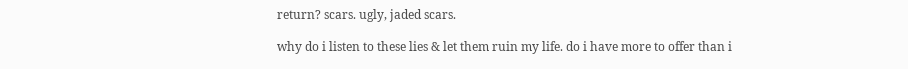return? scars. ugly, jaded scars.

why do i listen to these lies & let them ruin my life. do i have more to offer than i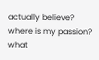actually believe? where is my passion? what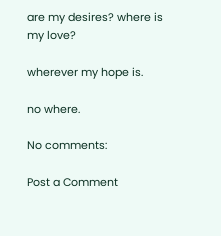are my desires? where is my love?

wherever my hope is.

no where.

No comments:

Post a Comment